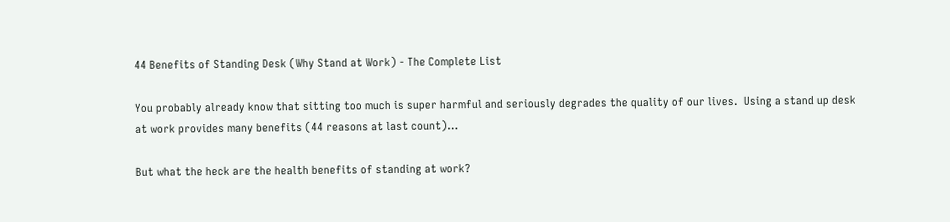44 Benefits of Standing Desk (Why Stand at Work) - The Complete List

You probably already know that sitting too much is super harmful and seriously degrades the quality of our lives.  Using a stand up desk at work provides many benefits (44 reasons at last count)…

But what the heck are the health benefits of standing at work?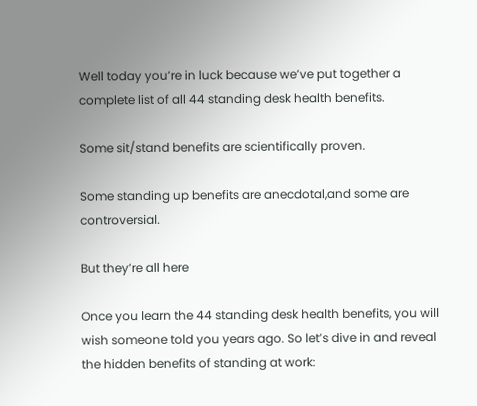Well today you’re in luck because we’ve put together a complete list of all 44 standing desk health benefits.

Some sit/stand benefits are scientifically proven.

Some standing up benefits are anecdotal,and some are controversial.

But they’re all here

Once you learn the 44 standing desk health benefits, you will wish someone told you years ago. So let’s dive in and reveal the hidden benefits of standing at work: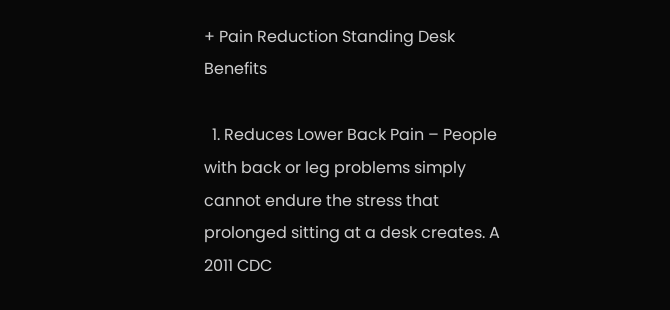+ Pain Reduction Standing Desk Benefits

  1. Reduces Lower Back Pain – People with back or leg problems simply cannot endure the stress that prolonged sitting at a desk creates. A 2011 CDC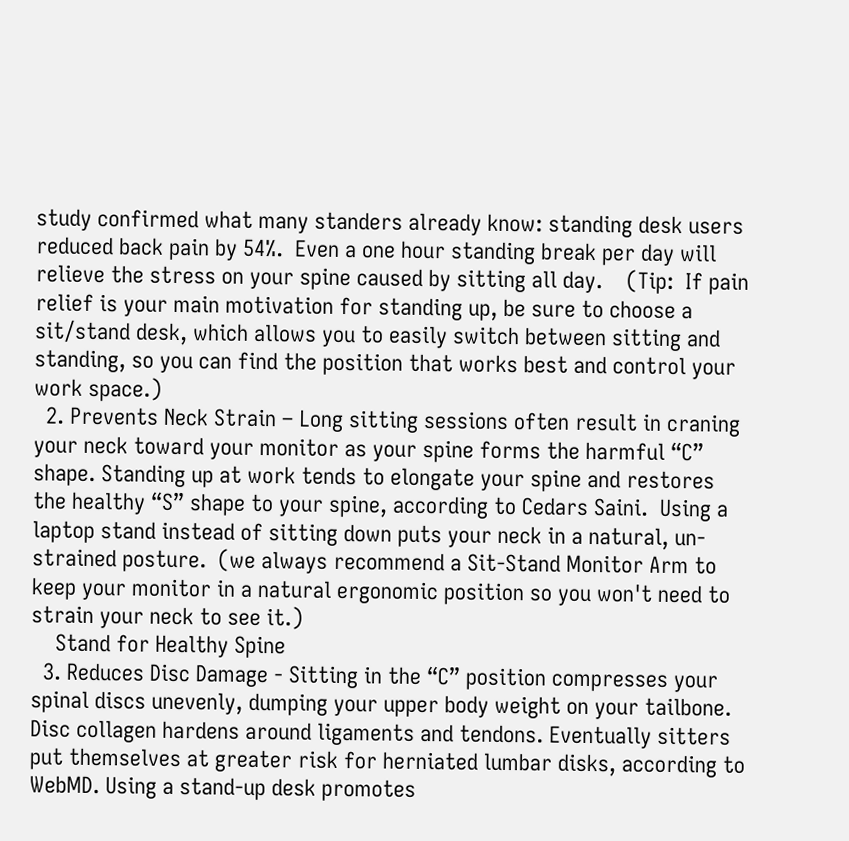study confirmed what many standers already know: standing desk users reduced back pain by 54%.  Even a one hour standing break per day will relieve the stress on your spine caused by sitting all day.    (Tip:  If pain relief is your main motivation for standing up, be sure to choose a sit/stand desk, which allows you to easily switch between sitting and standing, so you can find the position that works best and control your work space.)
  2. Prevents Neck Strain – Long sitting sessions often result in craning your neck toward your monitor as your spine forms the harmful “C” shape. Standing up at work tends to elongate your spine and restores the healthy “S” shape to your spine, according to Cedars Saini.  Using a laptop stand instead of sitting down puts your neck in a natural, un-strained posture.  (we always recommend a Sit-Stand Monitor Arm to keep your monitor in a natural ergonomic position so you won't need to strain your neck to see it.)
    Stand for Healthy Spine
  3. Reduces Disc Damage - Sitting in the “C” position compresses your spinal discs unevenly, dumping your upper body weight on your tailbone. Disc collagen hardens around ligaments and tendons. Eventually sitters put themselves at greater risk for herniated lumbar disks, according to WebMD. Using a stand-up desk promotes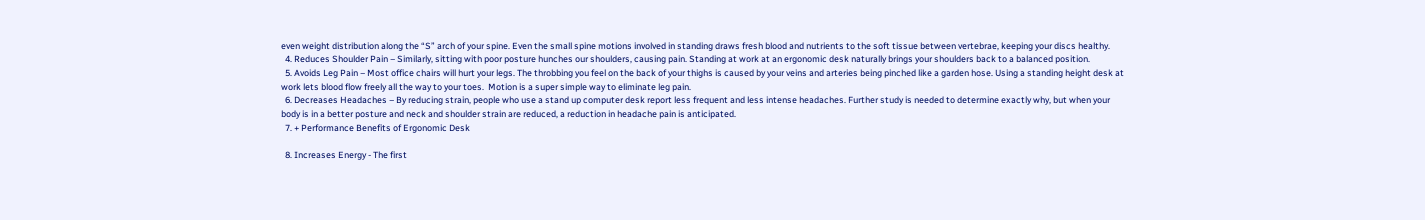even weight distribution along the “S” arch of your spine. Even the small spine motions involved in standing draws fresh blood and nutrients to the soft tissue between vertebrae, keeping your discs healthy.
  4. Reduces Shoulder Pain – Similarly, sitting with poor posture hunches our shoulders, causing pain. Standing at work at an ergonomic desk naturally brings your shoulders back to a balanced position.
  5. Avoids Leg Pain – Most office chairs will hurt your legs. The throbbing you feel on the back of your thighs is caused by your veins and arteries being pinched like a garden hose. Using a standing height desk at work lets blood flow freely all the way to your toes.  Motion is a super simple way to eliminate leg pain.
  6. Decreases Headaches – By reducing strain, people who use a stand up computer desk report less frequent and less intense headaches. Further study is needed to determine exactly why, but when your body is in a better posture and neck and shoulder strain are reduced, a reduction in headache pain is anticipated.
  7. + Performance Benefits of Ergonomic Desk

  8. Increases Energy - The first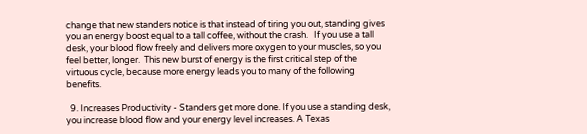change that new standers notice is that instead of tiring you out, standing gives you an energy boost equal to a tall coffee, without the crash.   If you use a tall desk, your blood flow freely and delivers more oxygen to your muscles, so you feel better, longer.  This new burst of energy is the first critical step of the virtuous cycle, because more energy leads you to many of the following benefits.

  9. Increases Productivity - Standers get more done. If you use a standing desk, you increase blood flow and your energy level increases. A Texas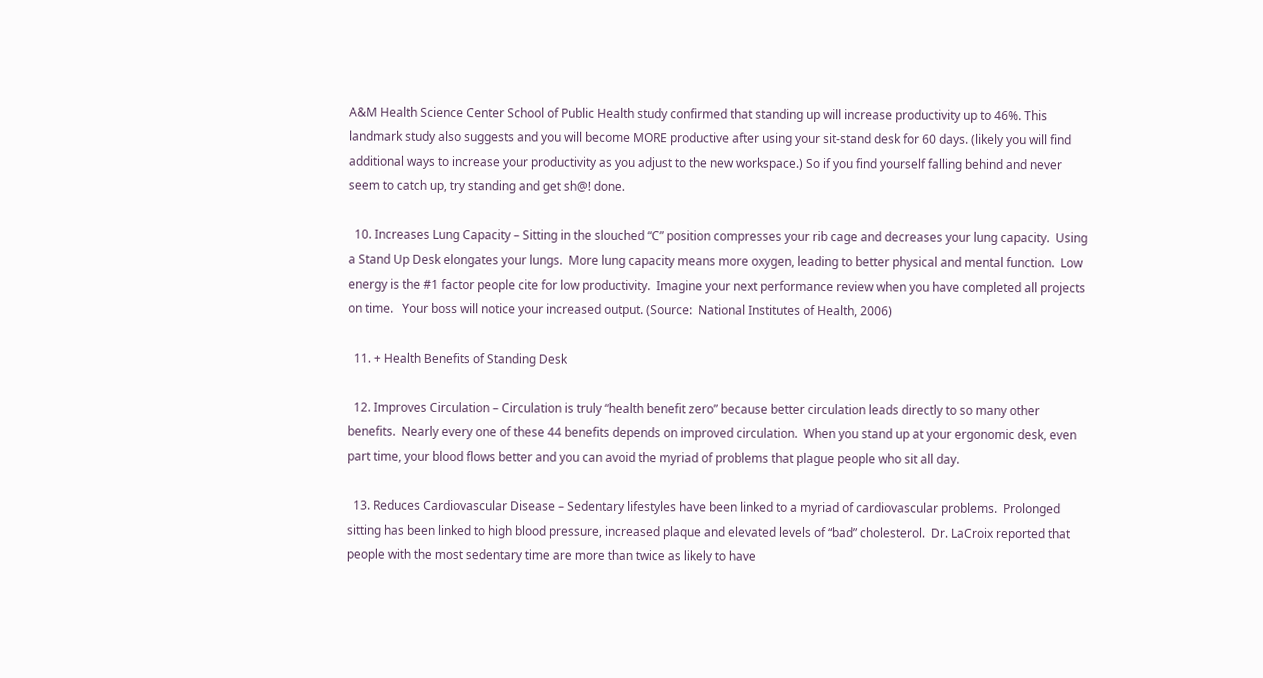A&M Health Science Center School of Public Health study confirmed that standing up will increase productivity up to 46%. This landmark study also suggests and you will become MORE productive after using your sit-stand desk for 60 days. (likely you will find additional ways to increase your productivity as you adjust to the new workspace.) So if you find yourself falling behind and never seem to catch up, try standing and get sh@! done.

  10. Increases Lung Capacity – Sitting in the slouched “C” position compresses your rib cage and decreases your lung capacity.  Using a Stand Up Desk elongates your lungs.  More lung capacity means more oxygen, leading to better physical and mental function.  Low energy is the #1 factor people cite for low productivity.  Imagine your next performance review when you have completed all projects on time.   Your boss will notice your increased output. (Source:  National Institutes of Health, 2006)

  11. + Health Benefits of Standing Desk

  12. Improves Circulation – Circulation is truly “health benefit zero” because better circulation leads directly to so many other benefits.  Nearly every one of these 44 benefits depends on improved circulation.  When you stand up at your ergonomic desk, even part time, your blood flows better and you can avoid the myriad of problems that plague people who sit all day.

  13. Reduces Cardiovascular Disease – Sedentary lifestyles have been linked to a myriad of cardiovascular problems.  Prolonged sitting has been linked to high blood pressure, increased plaque and elevated levels of “bad” cholesterol.  Dr. LaCroix reported that people with the most sedentary time are more than twice as likely to have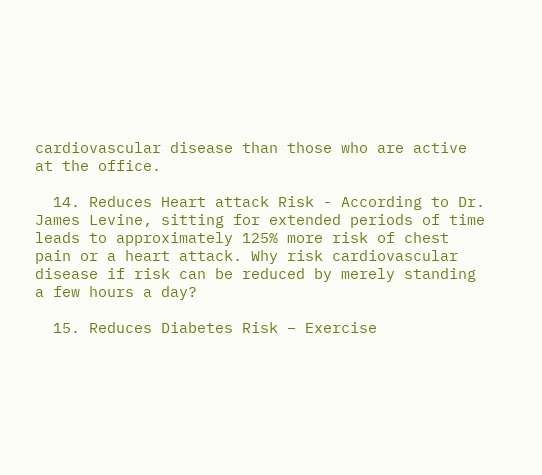cardiovascular disease than those who are active at the office.

  14. Reduces Heart attack Risk - According to Dr. James Levine, sitting for extended periods of time leads to approximately 125% more risk of chest pain or a heart attack. Why risk cardiovascular disease if risk can be reduced by merely standing a few hours a day?

  15. Reduces Diabetes Risk – Exercise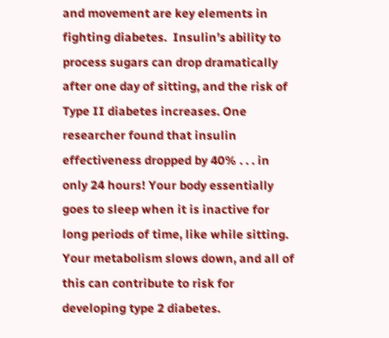and movement are key elements in fighting diabetes.  Insulin’s ability to process sugars can drop dramatically after one day of sitting, and the risk of Type II diabetes increases. One researcher found that insulin effectiveness dropped by 40% . . . in only 24 hours! Your body essentially goes to sleep when it is inactive for long periods of time, like while sitting. Your metabolism slows down, and all of this can contribute to risk for developing type 2 diabetes.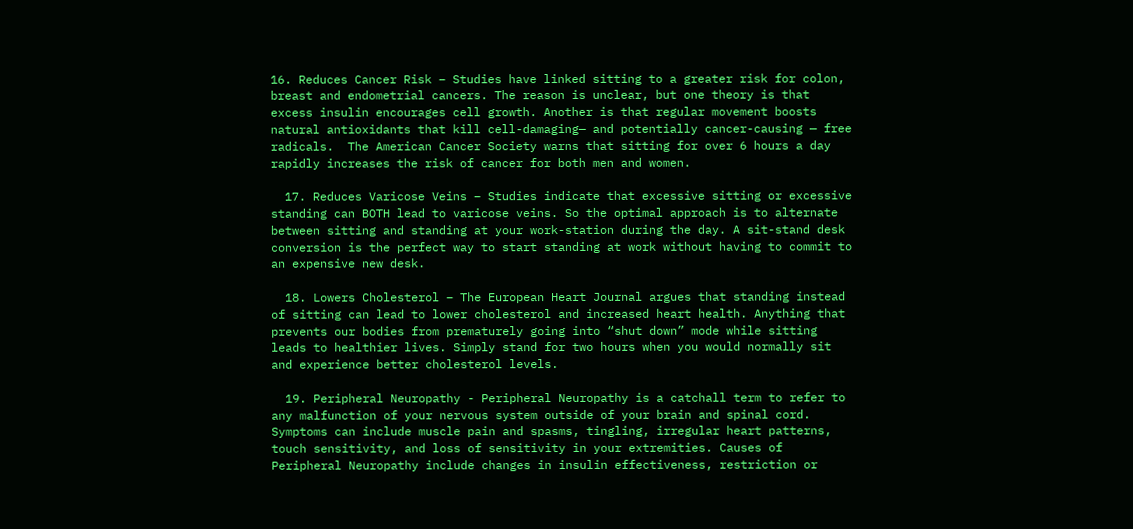16. Reduces Cancer Risk – Studies have linked sitting to a greater risk for colon, breast and endometrial cancers. The reason is unclear, but one theory is that excess insulin encourages cell growth. Another is that regular movement boosts natural antioxidants that kill cell-damaging— and potentially cancer-causing — free radicals.  The American Cancer Society warns that sitting for over 6 hours a day rapidly increases the risk of cancer for both men and women.

  17. Reduces Varicose Veins – Studies indicate that excessive sitting or excessive standing can BOTH lead to varicose veins. So the optimal approach is to alternate between sitting and standing at your work-station during the day. A sit-stand desk conversion is the perfect way to start standing at work without having to commit to an expensive new desk.

  18. Lowers Cholesterol – The European Heart Journal argues that standing instead of sitting can lead to lower cholesterol and increased heart health. Anything that prevents our bodies from prematurely going into “shut down” mode while sitting leads to healthier lives. Simply stand for two hours when you would normally sit and experience better cholesterol levels.

  19. Peripheral Neuropathy - Peripheral Neuropathy is a catchall term to refer to any malfunction of your nervous system outside of your brain and spinal cord. Symptoms can include muscle pain and spasms, tingling, irregular heart patterns, touch sensitivity, and loss of sensitivity in your extremities. Causes of Peripheral Neuropathy include changes in insulin effectiveness, restriction or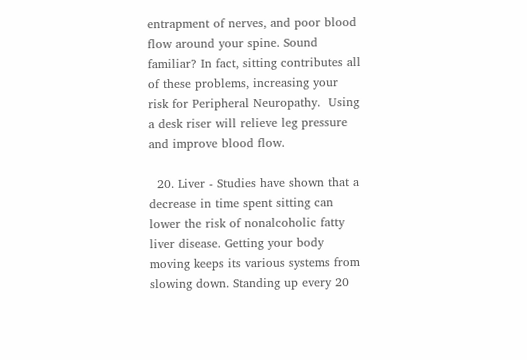entrapment of nerves, and poor blood flow around your spine. Sound familiar? In fact, sitting contributes all of these problems, increasing your risk for Peripheral Neuropathy.  Using a desk riser will relieve leg pressure and improve blood flow.

  20. Liver - Studies have shown that a decrease in time spent sitting can lower the risk of nonalcoholic fatty liver disease. Getting your body moving keeps its various systems from slowing down. Standing up every 20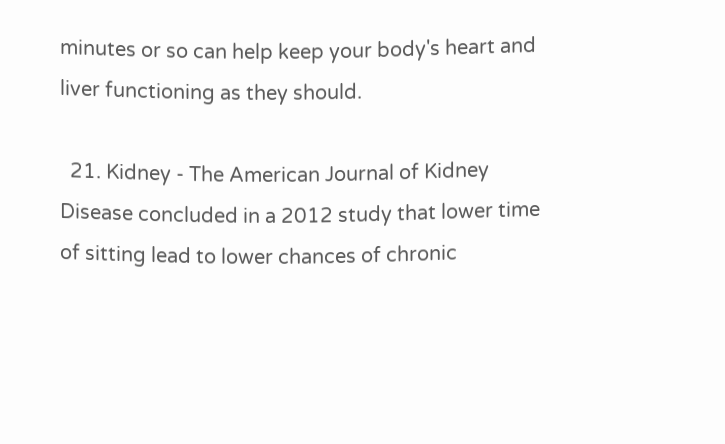minutes or so can help keep your body's heart and liver functioning as they should.

  21. Kidney - The American Journal of Kidney Disease concluded in a 2012 study that lower time of sitting lead to lower chances of chronic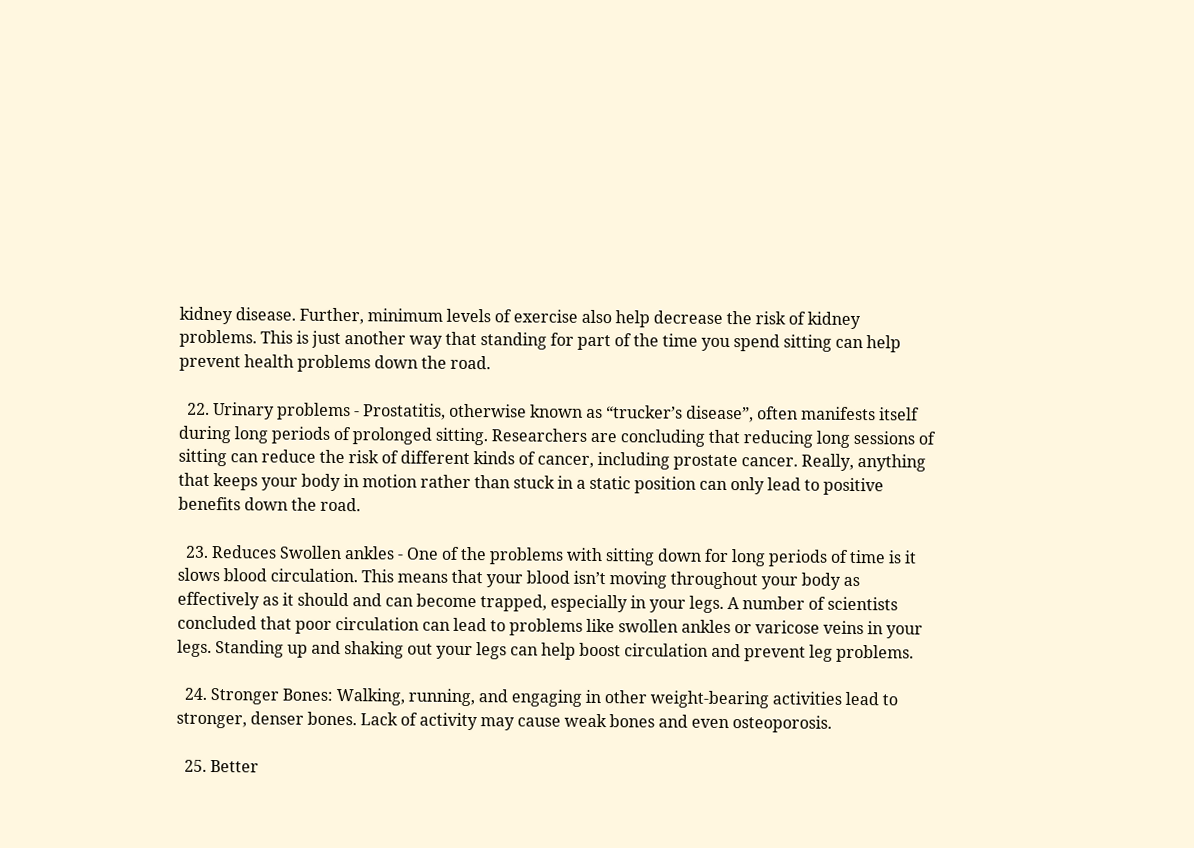kidney disease. Further, minimum levels of exercise also help decrease the risk of kidney problems. This is just another way that standing for part of the time you spend sitting can help prevent health problems down the road.

  22. Urinary problems - Prostatitis, otherwise known as “trucker’s disease”, often manifests itself during long periods of prolonged sitting. Researchers are concluding that reducing long sessions of sitting can reduce the risk of different kinds of cancer, including prostate cancer. Really, anything that keeps your body in motion rather than stuck in a static position can only lead to positive benefits down the road.

  23. Reduces Swollen ankles - One of the problems with sitting down for long periods of time is it slows blood circulation. This means that your blood isn’t moving throughout your body as effectively as it should and can become trapped, especially in your legs. A number of scientists concluded that poor circulation can lead to problems like swollen ankles or varicose veins in your legs. Standing up and shaking out your legs can help boost circulation and prevent leg problems.

  24. Stronger Bones: Walking, running, and engaging in other weight-bearing activities lead to stronger, denser bones. Lack of activity may cause weak bones and even osteoporosis.

  25. Better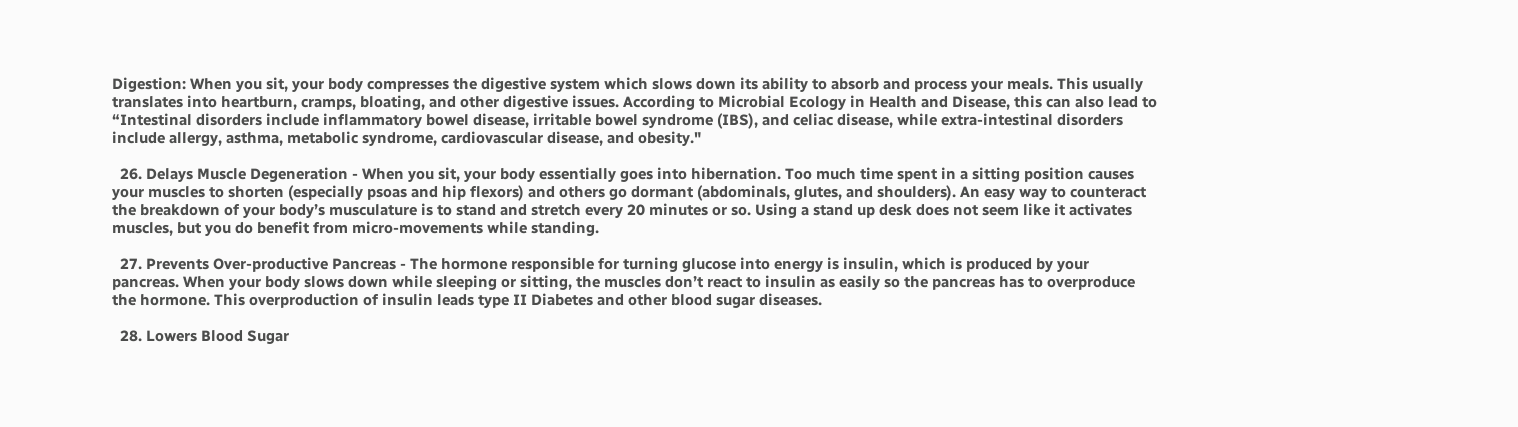Digestion: When you sit, your body compresses the digestive system which slows down its ability to absorb and process your meals. This usually translates into heartburn, cramps, bloating, and other digestive issues. According to Microbial Ecology in Health and Disease, this can also lead to “Intestinal disorders include inflammatory bowel disease, irritable bowel syndrome (IBS), and celiac disease, while extra-intestinal disorders include allergy, asthma, metabolic syndrome, cardiovascular disease, and obesity."

  26. Delays Muscle Degeneration - When you sit, your body essentially goes into hibernation. Too much time spent in a sitting position causes your muscles to shorten (especially psoas and hip flexors) and others go dormant (abdominals, glutes, and shoulders). An easy way to counteract the breakdown of your body’s musculature is to stand and stretch every 20 minutes or so. Using a stand up desk does not seem like it activates muscles, but you do benefit from micro-movements while standing.

  27. Prevents Over-productive Pancreas - The hormone responsible for turning glucose into energy is insulin, which is produced by your pancreas. When your body slows down while sleeping or sitting, the muscles don’t react to insulin as easily so the pancreas has to overproduce the hormone. This overproduction of insulin leads type II Diabetes and other blood sugar diseases.

  28. Lowers Blood Sugar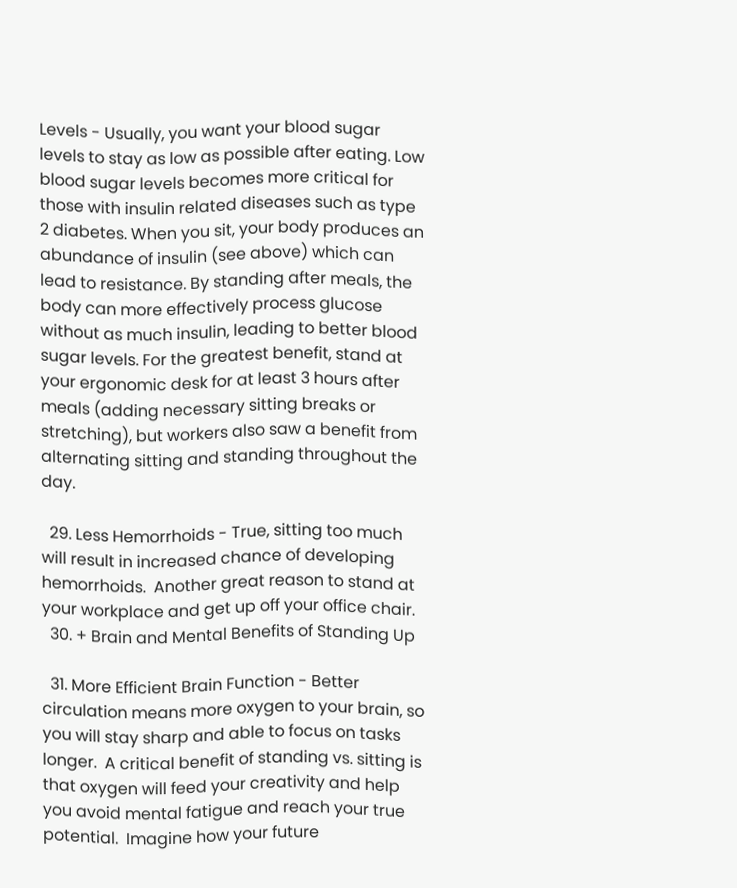Levels - Usually, you want your blood sugar levels to stay as low as possible after eating. Low blood sugar levels becomes more critical for those with insulin related diseases such as type 2 diabetes. When you sit, your body produces an abundance of insulin (see above) which can lead to resistance. By standing after meals, the body can more effectively process glucose without as much insulin, leading to better blood sugar levels. For the greatest benefit, stand at your ergonomic desk for at least 3 hours after meals (adding necessary sitting breaks or stretching), but workers also saw a benefit from alternating sitting and standing throughout the day.

  29. Less Hemorrhoids - True, sitting too much will result in increased chance of developing hemorrhoids.  Another great reason to stand at your workplace and get up off your office chair.
  30. + Brain and Mental Benefits of Standing Up

  31. More Efficient Brain Function - Better circulation means more oxygen to your brain, so you will stay sharp and able to focus on tasks longer.  A critical benefit of standing vs. sitting is that oxygen will feed your creativity and help you avoid mental fatigue and reach your true potential.  Imagine how your future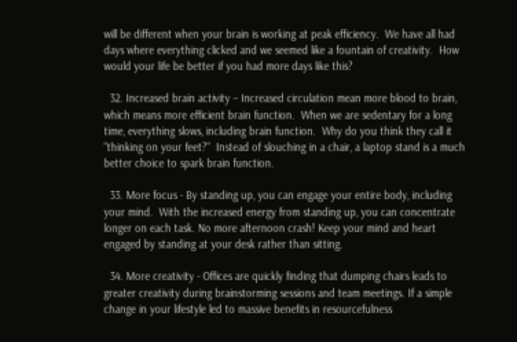will be different when your brain is working at peak efficiency.  We have all had days where everything clicked and we seemed like a fountain of creativity.  How would your life be better if you had more days like this?

  32. Increased brain activity – Increased circulation mean more blood to brain, which means more efficient brain function.  When we are sedentary for a long time, everything slows, including brain function.  Why do you think they call it "thinking on your feet?"  Instead of slouching in a chair, a laptop stand is a much better choice to spark brain function.

  33. More focus - By standing up, you can engage your entire body, including your mind.  With the increased energy from standing up, you can concentrate longer on each task. No more afternoon crash! Keep your mind and heart engaged by standing at your desk rather than sitting.

  34. More creativity - Offices are quickly finding that dumping chairs leads to greater creativity during brainstorming sessions and team meetings. If a simple change in your lifestyle led to massive benefits in resourcefulness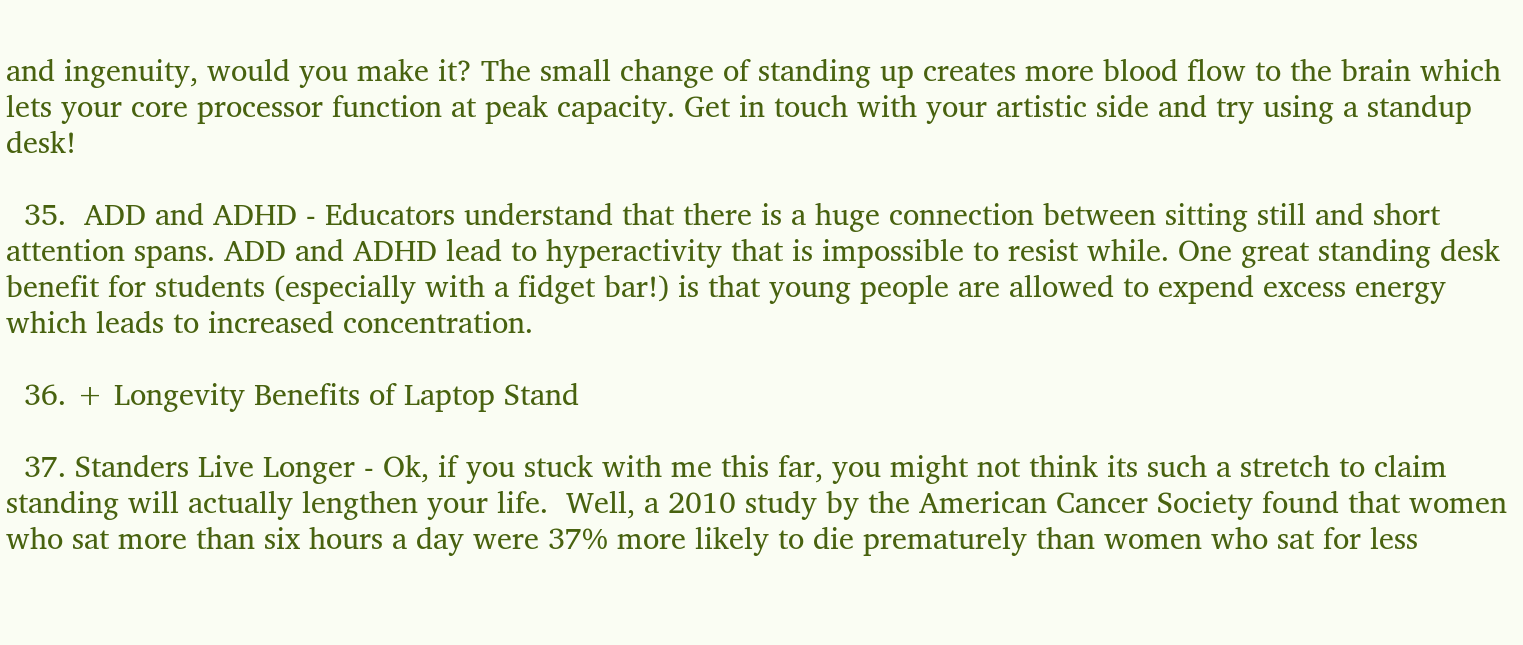and ingenuity, would you make it? The small change of standing up creates more blood flow to the brain which lets your core processor function at peak capacity. Get in touch with your artistic side and try using a standup desk!

  35.  ADD and ADHD - Educators understand that there is a huge connection between sitting still and short attention spans. ADD and ADHD lead to hyperactivity that is impossible to resist while. One great standing desk benefit for students (especially with a fidget bar!) is that young people are allowed to expend excess energy which leads to increased concentration.

  36. + Longevity Benefits of Laptop Stand

  37. Standers Live Longer - Ok, if you stuck with me this far, you might not think its such a stretch to claim standing will actually lengthen your life.  Well, a 2010 study by the American Cancer Society found that women who sat more than six hours a day were 37% more likely to die prematurely than women who sat for less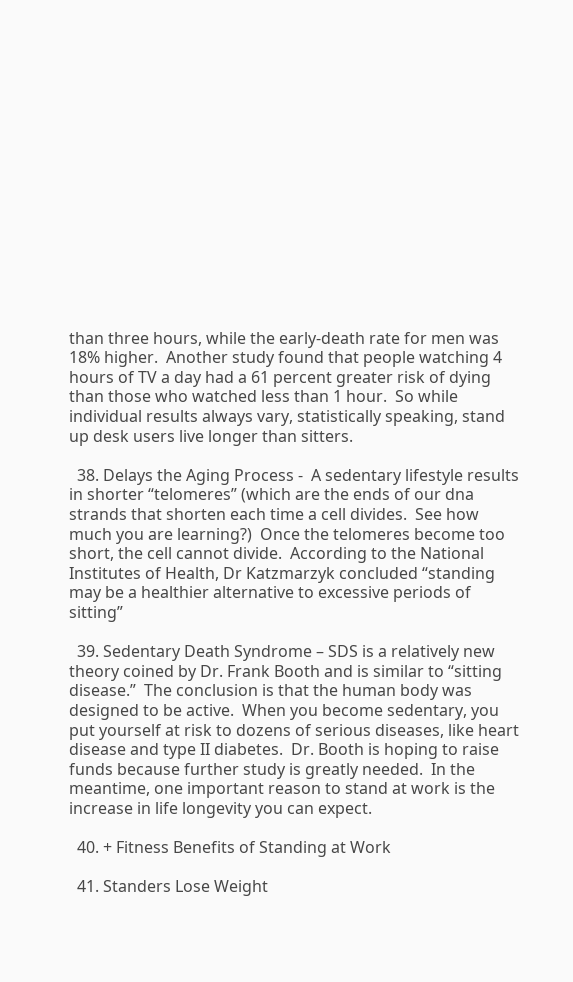than three hours, while the early-death rate for men was 18% higher.  Another study found that people watching 4 hours of TV a day had a 61 percent greater risk of dying than those who watched less than 1 hour.  So while individual results always vary, statistically speaking, stand up desk users live longer than sitters.

  38. Delays the Aging Process -  A sedentary lifestyle results in shorter “telomeres” (which are the ends of our dna strands that shorten each time a cell divides.  See how much you are learning?)  Once the telomeres become too short, the cell cannot divide.  According to the National Institutes of Health, Dr Katzmarzyk concluded “standing may be a healthier alternative to excessive periods of sitting”

  39. Sedentary Death Syndrome – SDS is a relatively new theory coined by Dr. Frank Booth and is similar to “sitting disease.”  The conclusion is that the human body was designed to be active.  When you become sedentary, you put yourself at risk to dozens of serious diseases, like heart disease and type II diabetes.  Dr. Booth is hoping to raise funds because further study is greatly needed.  In the meantime, one important reason to stand at work is the increase in life longevity you can expect.

  40. + Fitness Benefits of Standing at Work

  41. Standers Lose Weight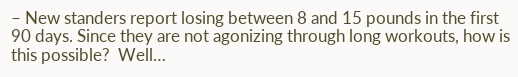– New standers report losing between 8 and 15 pounds in the first 90 days. Since they are not agonizing through long workouts, how is this possible?  Well…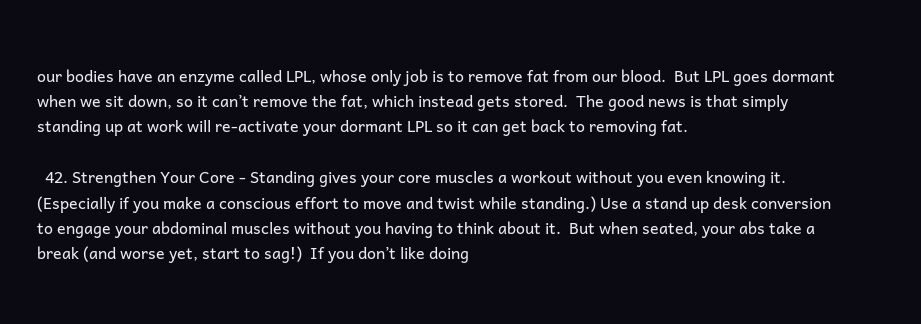our bodies have an enzyme called LPL, whose only job is to remove fat from our blood.  But LPL goes dormant when we sit down, so it can’t remove the fat, which instead gets stored.  The good news is that simply standing up at work will re-activate your dormant LPL so it can get back to removing fat.

  42. Strengthen Your Core - Standing gives your core muscles a workout without you even knowing it. (Especially if you make a conscious effort to move and twist while standing.) Use a stand up desk conversion to engage your abdominal muscles without you having to think about it.  But when seated, your abs take a break (and worse yet, start to sag!)  If you don’t like doing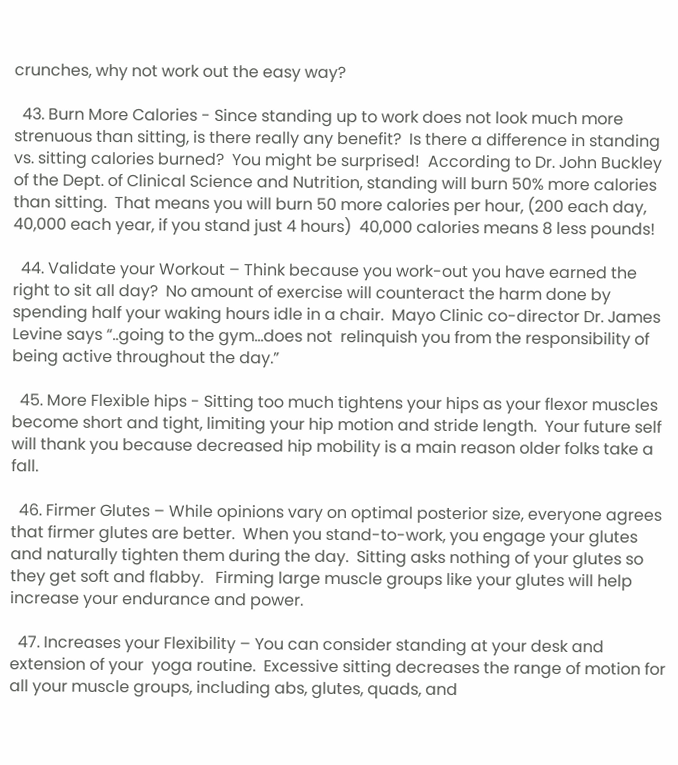crunches, why not work out the easy way?

  43. Burn More Calories - Since standing up to work does not look much more strenuous than sitting, is there really any benefit?  Is there a difference in standing vs. sitting calories burned?  You might be surprised!  According to Dr. John Buckley of the Dept. of Clinical Science and Nutrition, standing will burn 50% more calories than sitting.  That means you will burn 50 more calories per hour, (200 each day, 40,000 each year, if you stand just 4 hours)  40,000 calories means 8 less pounds!

  44. Validate your Workout – Think because you work-out you have earned the right to sit all day?  No amount of exercise will counteract the harm done by spending half your waking hours idle in a chair.  Mayo Clinic co-director Dr. James Levine says “..going to the gym…does not  relinquish you from the responsibility of being active throughout the day.”

  45. More Flexible hips - Sitting too much tightens your hips as your flexor muscles become short and tight, limiting your hip motion and stride length.  Your future self will thank you because decreased hip mobility is a main reason older folks take a fall.

  46. Firmer Glutes – While opinions vary on optimal posterior size, everyone agrees that firmer glutes are better.  When you stand-to-work, you engage your glutes and naturally tighten them during the day.  Sitting asks nothing of your glutes so they get soft and flabby.   Firming large muscle groups like your glutes will help increase your endurance and power.

  47. Increases your Flexibility – You can consider standing at your desk and extension of your  yoga routine.  Excessive sitting decreases the range of motion for all your muscle groups, including abs, glutes, quads, and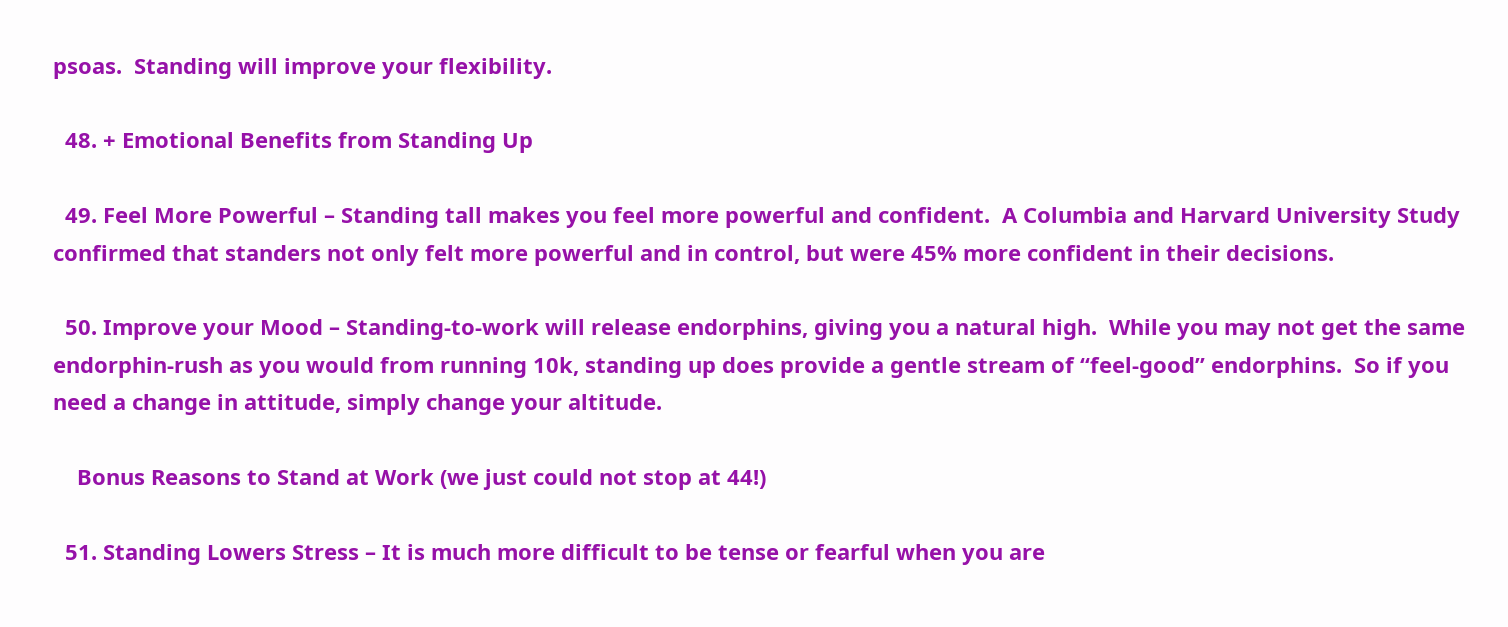psoas.  Standing will improve your flexibility.

  48. + Emotional Benefits from Standing Up

  49. Feel More Powerful – Standing tall makes you feel more powerful and confident.  A Columbia and Harvard University Study confirmed that standers not only felt more powerful and in control, but were 45% more confident in their decisions.

  50. Improve your Mood – Standing-to-work will release endorphins, giving you a natural high.  While you may not get the same endorphin-rush as you would from running 10k, standing up does provide a gentle stream of “feel-good” endorphins.  So if you need a change in attitude, simply change your altitude.

    Bonus Reasons to Stand at Work (we just could not stop at 44!)

  51. Standing Lowers Stress – It is much more difficult to be tense or fearful when you are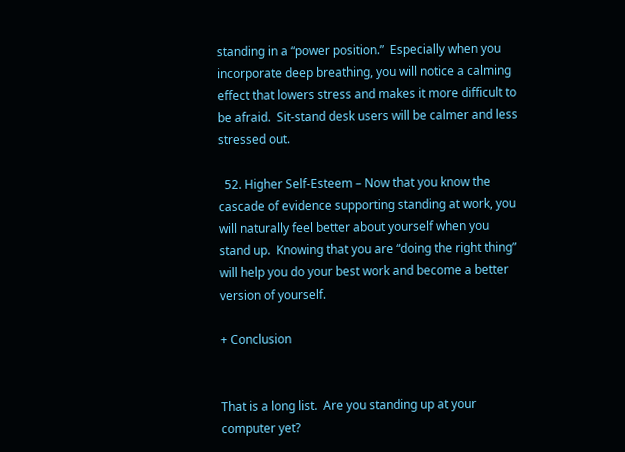standing in a “power position.”  Especially when you incorporate deep breathing, you will notice a calming effect that lowers stress and makes it more difficult to be afraid.  Sit-stand desk users will be calmer and less stressed out.

  52. Higher Self-Esteem – Now that you know the cascade of evidence supporting standing at work, you will naturally feel better about yourself when you stand up.  Knowing that you are “doing the right thing” will help you do your best work and become a better version of yourself.

+ Conclusion


That is a long list.  Are you standing up at your computer yet?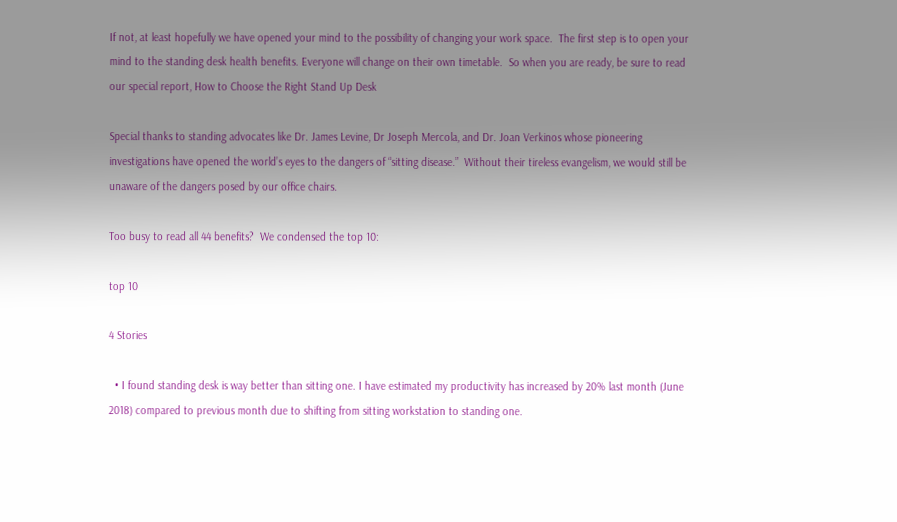If not, at least hopefully we have opened your mind to the possibility of changing your work space.  The first step is to open your mind to the standing desk health benefits. Everyone will change on their own timetable.  So when you are ready, be sure to read our special report, How to Choose the Right Stand Up Desk

Special thanks to standing advocates like Dr. James Levine, Dr Joseph Mercola, and Dr. Joan Verkinos whose pioneering investigations have opened the world’s eyes to the dangers of “sitting disease.”  Without their tireless evangelism, we would still be unaware of the dangers posed by our office chairs.

Too busy to read all 44 benefits?  We condensed the top 10:

top 10

4 Stories

  • I found standing desk is way better than sitting one. I have estimated my productivity has increased by 20% last month (June 2018) compared to previous month due to shifting from sitting workstation to standing one.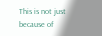This is not just because of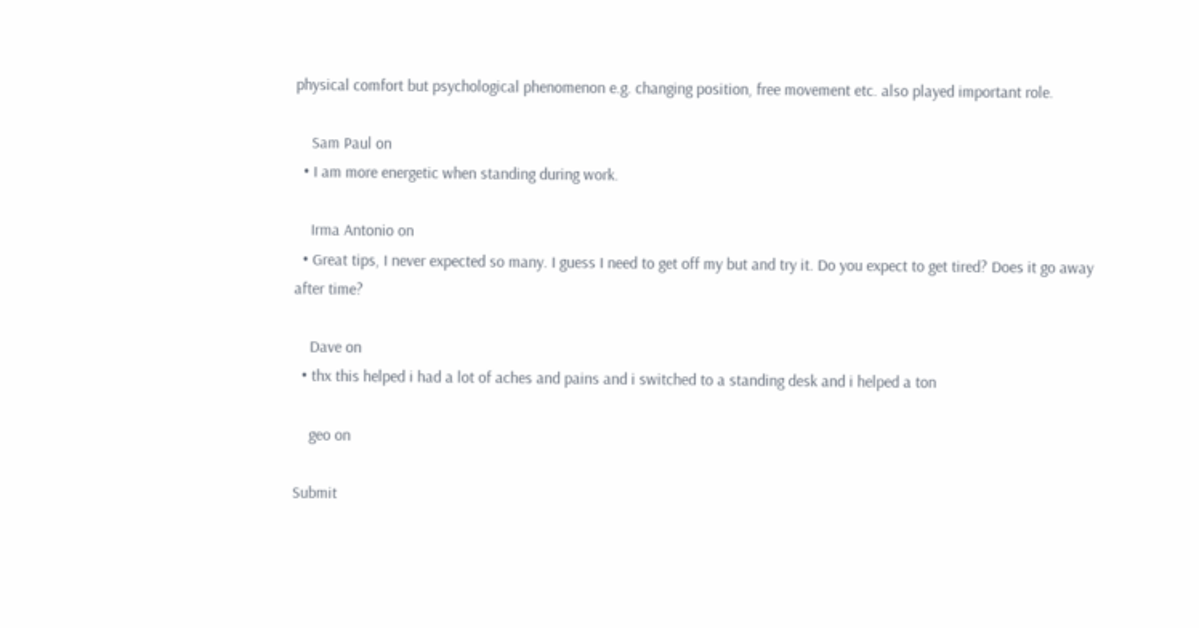physical comfort but psychological phenomenon e.g. changing position, free movement etc. also played important role.

    Sam Paul on
  • I am more energetic when standing during work.

    Irma Antonio on
  • Great tips, I never expected so many. I guess I need to get off my but and try it. Do you expect to get tired? Does it go away after time?

    Dave on
  • thx this helped i had a lot of aches and pains and i switched to a standing desk and i helped a ton

    geo on

Submit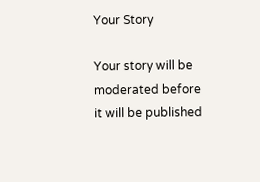Your Story

Your story will be moderated before it will be published